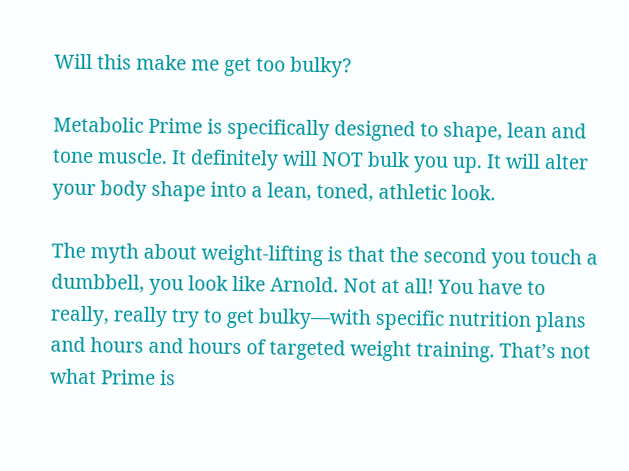Will this make me get too bulky?

Metabolic Prime is specifically designed to shape, lean and tone muscle. It definitely will NOT bulk you up. It will alter your body shape into a lean, toned, athletic look.

The myth about weight-lifting is that the second you touch a dumbbell, you look like Arnold. Not at all! You have to really, really try to get bulky—with specific nutrition plans and hours and hours of targeted weight training. That’s not what Prime is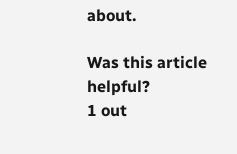about.

Was this article helpful?
1 out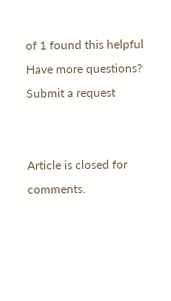of 1 found this helpful
Have more questions? Submit a request


Article is closed for comments.